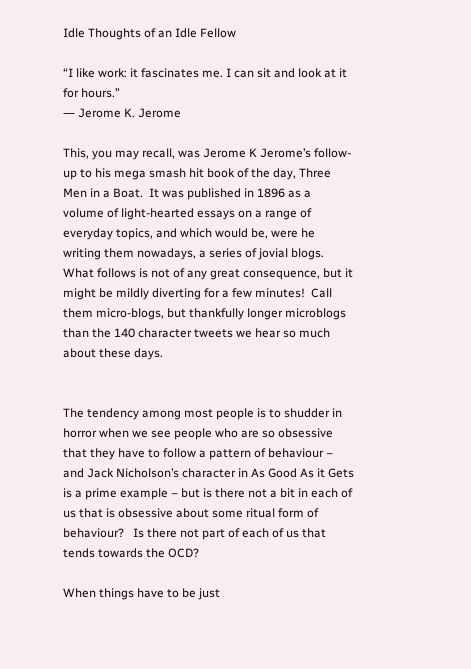Idle Thoughts of an Idle Fellow

“I like work: it fascinates me. I can sit and look at it for hours.”
― Jerome K. Jerome

This, you may recall, was Jerome K Jerome’s follow-up to his mega smash hit book of the day, Three Men in a Boat.  It was published in 1896 as a volume of light-hearted essays on a range of everyday topics, and which would be, were he writing them nowadays, a series of jovial blogs.  What follows is not of any great consequence, but it might be mildly diverting for a few minutes!  Call them micro-blogs, but thankfully longer microblogs than the 140 character tweets we hear so much about these days.


The tendency among most people is to shudder in horror when we see people who are so obsessive that they have to follow a pattern of behaviour – and Jack Nicholson’s character in As Good As it Gets is a prime example – but is there not a bit in each of us that is obsessive about some ritual form of behaviour?   Is there not part of each of us that tends towards the OCD?

When things have to be just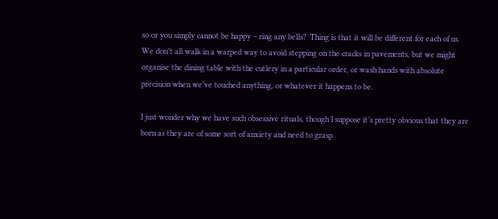so or you simply cannot be happy – ring any bells?  Thing is that it will be different for each of us.  We don’t all walk in a warped way to avoid stepping on the cracks in pavements, but we might organise the dining table with the cutlery in a particular order, or wash hands with absolute precision when we’ve touched anything, or whatever it happens to be.

I just wonder why we have such obsessive rituals, though I suppose it’s pretty obvious that they are born as they are of some sort of anxiety and need to grasp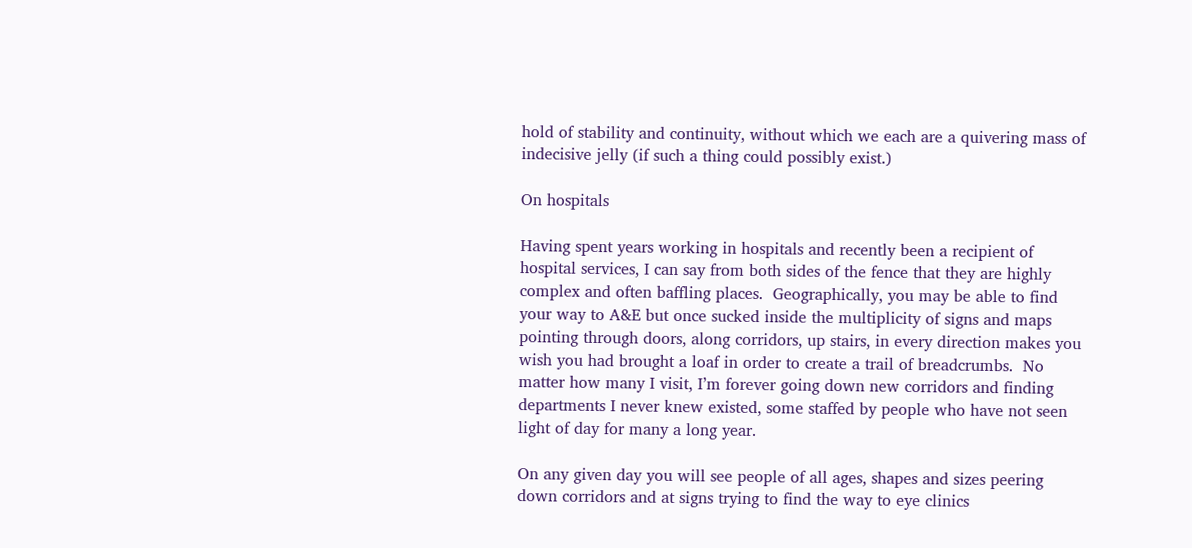hold of stability and continuity, without which we each are a quivering mass of indecisive jelly (if such a thing could possibly exist.)

On hospitals

Having spent years working in hospitals and recently been a recipient of hospital services, I can say from both sides of the fence that they are highly complex and often baffling places.  Geographically, you may be able to find your way to A&E but once sucked inside the multiplicity of signs and maps pointing through doors, along corridors, up stairs, in every direction makes you wish you had brought a loaf in order to create a trail of breadcrumbs.  No matter how many I visit, I’m forever going down new corridors and finding departments I never knew existed, some staffed by people who have not seen light of day for many a long year.

On any given day you will see people of all ages, shapes and sizes peering down corridors and at signs trying to find the way to eye clinics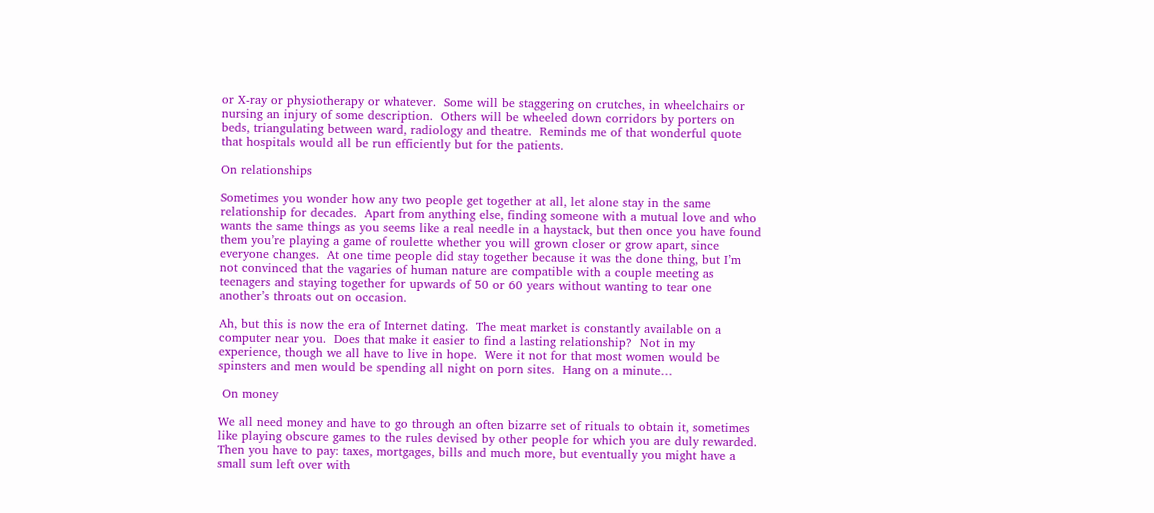or X-ray or physiotherapy or whatever.  Some will be staggering on crutches, in wheelchairs or nursing an injury of some description.  Others will be wheeled down corridors by porters on beds, triangulating between ward, radiology and theatre.  Reminds me of that wonderful quote that hospitals would all be run efficiently but for the patients.

On relationships

Sometimes you wonder how any two people get together at all, let alone stay in the same relationship for decades.  Apart from anything else, finding someone with a mutual love and who wants the same things as you seems like a real needle in a haystack, but then once you have found them you’re playing a game of roulette whether you will grown closer or grow apart, since everyone changes.  At one time people did stay together because it was the done thing, but I’m not convinced that the vagaries of human nature are compatible with a couple meeting as teenagers and staying together for upwards of 50 or 60 years without wanting to tear one another’s throats out on occasion.

Ah, but this is now the era of Internet dating.  The meat market is constantly available on a computer near you.  Does that make it easier to find a lasting relationship?  Not in my experience, though we all have to live in hope.  Were it not for that most women would be spinsters and men would be spending all night on porn sites.  Hang on a minute…

 On money

We all need money and have to go through an often bizarre set of rituals to obtain it, sometimes like playing obscure games to the rules devised by other people for which you are duly rewarded.  Then you have to pay: taxes, mortgages, bills and much more, but eventually you might have a small sum left over with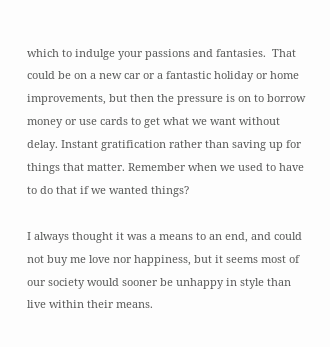which to indulge your passions and fantasies.  That could be on a new car or a fantastic holiday or home improvements, but then the pressure is on to borrow money or use cards to get what we want without delay. Instant gratification rather than saving up for things that matter. Remember when we used to have to do that if we wanted things?

I always thought it was a means to an end, and could not buy me love nor happiness, but it seems most of our society would sooner be unhappy in style than live within their means.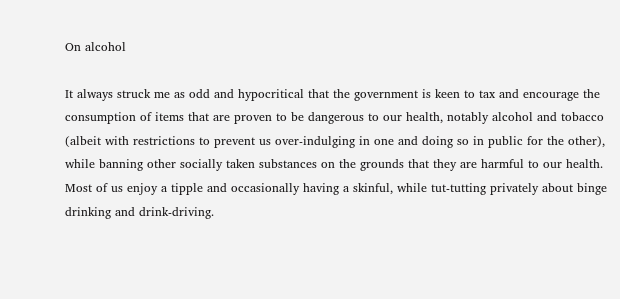On alcohol

It always struck me as odd and hypocritical that the government is keen to tax and encourage the consumption of items that are proven to be dangerous to our health, notably alcohol and tobacco (albeit with restrictions to prevent us over-indulging in one and doing so in public for the other), while banning other socially taken substances on the grounds that they are harmful to our health.  Most of us enjoy a tipple and occasionally having a skinful, while tut-tutting privately about binge drinking and drink-driving.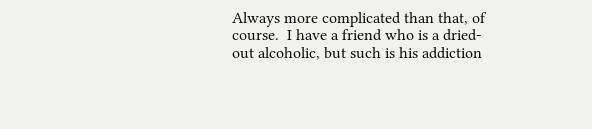Always more complicated than that, of course.  I have a friend who is a dried-out alcoholic, but such is his addiction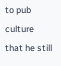to pub culture that he still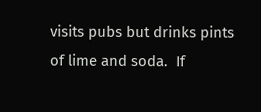visits pubs but drinks pints of lime and soda.  If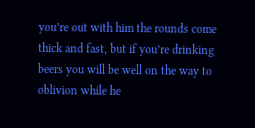you’re out with him the rounds come thick and fast, but if you’re drinking beers you will be well on the way to oblivion while he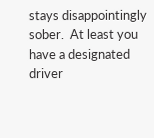stays disappointingly sober.  At least you have a designated driver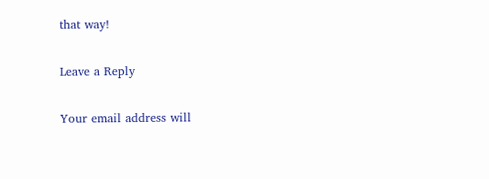that way!

Leave a Reply

Your email address will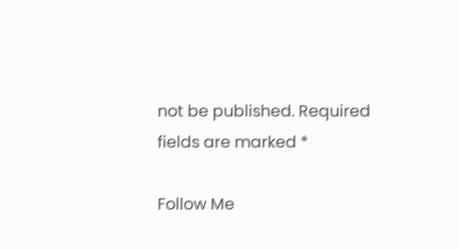not be published. Required fields are marked *

Follow Me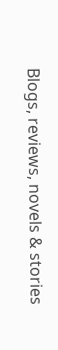Blogs, reviews, novels & stories